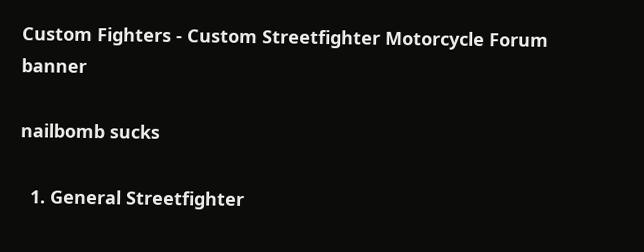Custom Fighters - Custom Streetfighter Motorcycle Forum banner

nailbomb sucks

  1. General Streetfighter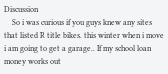Discussion
    So i was curious if you guys knew any sites that listed R title bikes. this winter when i move i am going to get a garage.. If my school loan money works out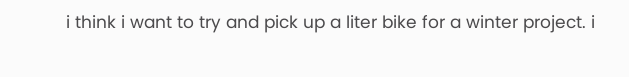i think i want to try and pick up a liter bike for a winter project. i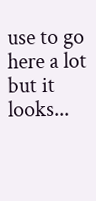use to go here a lot but it looks...